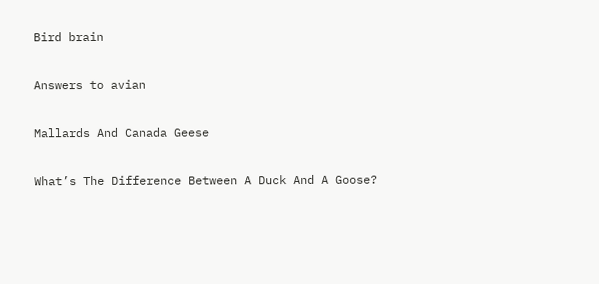Bird brain

Answers to avian

Mallards And Canada Geese

What’s The Difference Between A Duck And A Goose?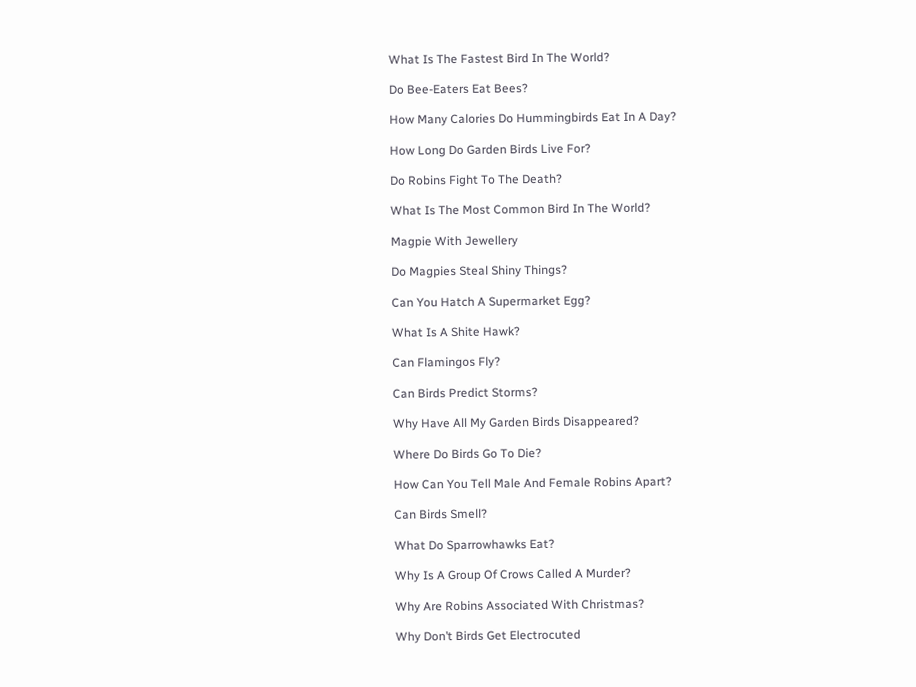What Is The Fastest Bird In The World?

Do Bee-Eaters Eat Bees?

How Many Calories Do Hummingbirds Eat In A Day?

How Long Do Garden Birds Live For?

Do Robins Fight To The Death?

What Is The Most Common Bird In The World?

Magpie With Jewellery

Do Magpies Steal Shiny Things?

Can You Hatch A Supermarket Egg?

What Is A Shite Hawk?

Can Flamingos Fly?

Can Birds Predict Storms?

Why Have All My Garden Birds Disappeared?

Where Do Birds Go To Die?

How Can You Tell Male And Female Robins Apart?

Can Birds Smell?

What Do Sparrowhawks Eat?

Why Is A Group Of Crows Called A Murder?

Why Are Robins Associated With Christmas?

Why Don’t Birds Get Electrocuted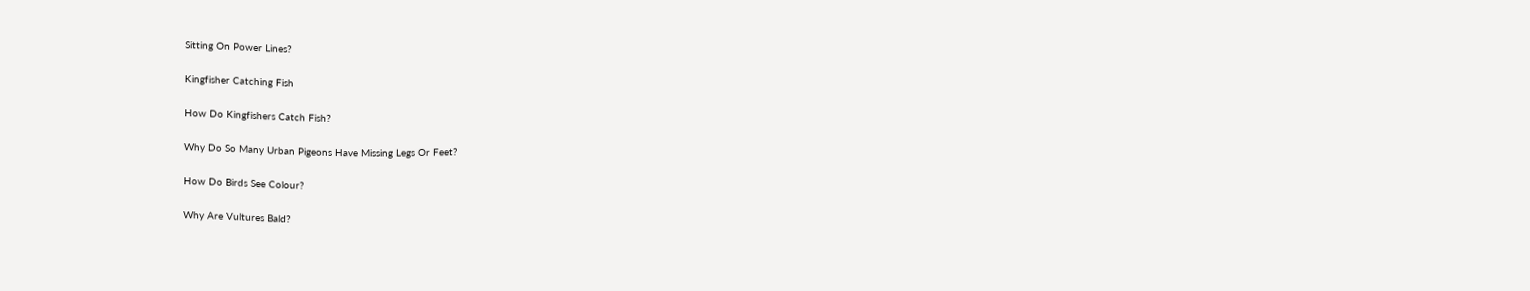Sitting On Power Lines?

Kingfisher Catching Fish

How Do Kingfishers Catch Fish?

Why Do So Many Urban Pigeons Have Missing Legs Or Feet?

How Do Birds See Colour?

Why Are Vultures Bald?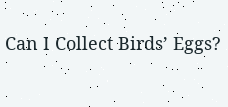Can I Collect Birds’ Eggs?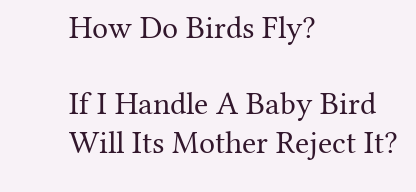How Do Birds Fly?

If I Handle A Baby Bird Will Its Mother Reject It?